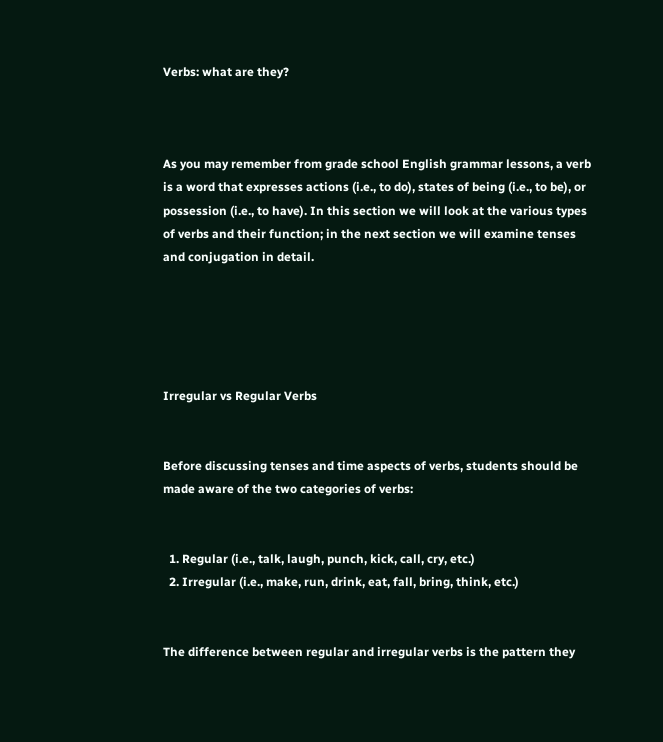Verbs: what are they?



As you may remember from grade school English grammar lessons, a verb is a word that expresses actions (i.e., to do), states of being (i.e., to be), or possession (i.e., to have). In this section we will look at the various types of verbs and their function; in the next section we will examine tenses and conjugation in detail.





Irregular vs Regular Verbs


Before discussing tenses and time aspects of verbs, students should be made aware of the two categories of verbs:


  1. Regular (i.e., talk, laugh, punch, kick, call, cry, etc.)
  2. Irregular (i.e., make, run, drink, eat, fall, bring, think, etc.)


The difference between regular and irregular verbs is the pattern they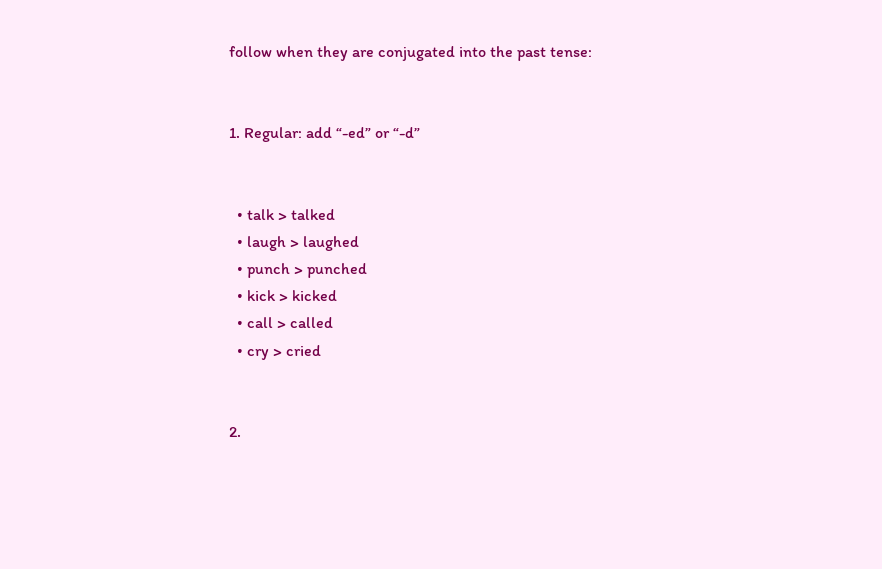follow when they are conjugated into the past tense:


1. Regular: add “-ed” or “-d”


  • talk > talked
  • laugh > laughed
  • punch > punched
  • kick > kicked
  • call > called
  • cry > cried


2.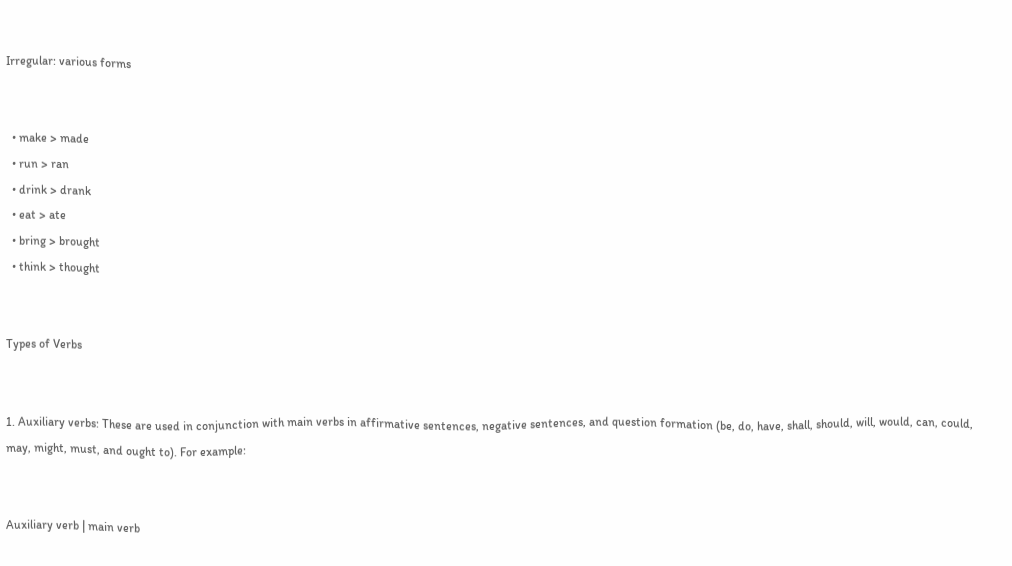Irregular: various forms


  • make > made
  • run > ran
  • drink > drank
  • eat > ate
  • bring > brought
  • think > thought


Types of Verbs


1. Auxiliary verbs: These are used in conjunction with main verbs in affirmative sentences, negative sentences, and question formation (be, do, have, shall, should, will, would, can, could, may, might, must, and ought to). For example:


Auxiliary verb | main verb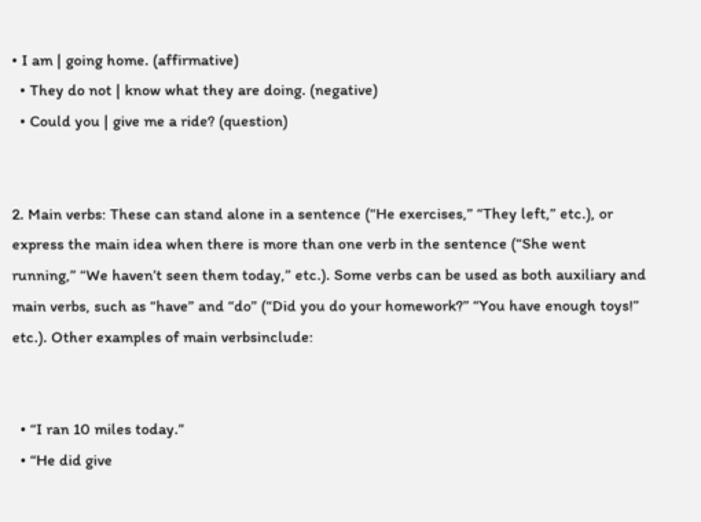• I am | going home. (affirmative)
  • They do not | know what they are doing. (negative)
  • Could you | give me a ride? (question)


2. Main verbs: These can stand alone in a sentence (“He exercises,” “They left,” etc.), or express the main idea when there is more than one verb in the sentence (“She went running,” “We haven’t seen them today,” etc.). Some verbs can be used as both auxiliary and main verbs, such as “have” and “do” (“Did you do your homework?” “You have enough toys!” etc.). Other examples of main verbsinclude:


  • “I ran 10 miles today.”
  • “He did give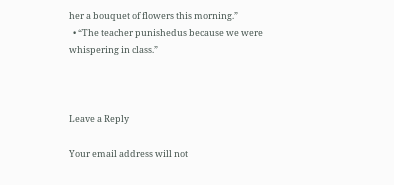her a bouquet of flowers this morning.”
  • “The teacher punishedus because we were whispering in class.”



Leave a Reply

Your email address will not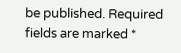be published. Required fields are marked *